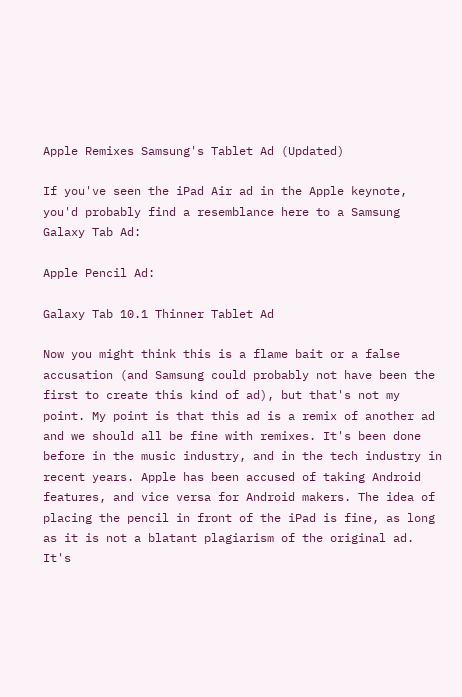Apple Remixes Samsung's Tablet Ad (Updated)

If you've seen the iPad Air ad in the Apple keynote, you'd probably find a resemblance here to a Samsung Galaxy Tab Ad:

Apple Pencil Ad:

Galaxy Tab 10.1 Thinner Tablet Ad

Now you might think this is a flame bait or a false accusation (and Samsung could probably not have been the first to create this kind of ad), but that's not my point. My point is that this ad is a remix of another ad and we should all be fine with remixes. It's been done before in the music industry, and in the tech industry in recent years. Apple has been accused of taking Android features, and vice versa for Android makers. The idea of placing the pencil in front of the iPad is fine, as long as it is not a blatant plagiarism of the original ad. It's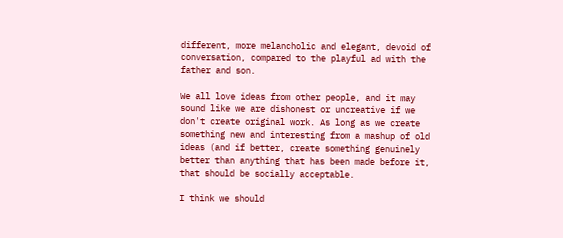different, more melancholic and elegant, devoid of conversation, compared to the playful ad with the father and son.

We all love ideas from other people, and it may sound like we are dishonest or uncreative if we don't create original work. As long as we create something new and interesting from a mashup of old ideas (and if better, create something genuinely better than anything that has been made before it, that should be socially acceptable.

I think we should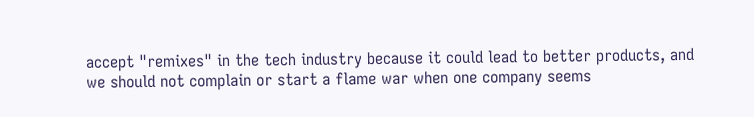accept "remixes" in the tech industry because it could lead to better products, and we should not complain or start a flame war when one company seems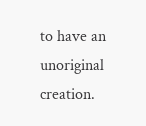to have an unoriginal creation.